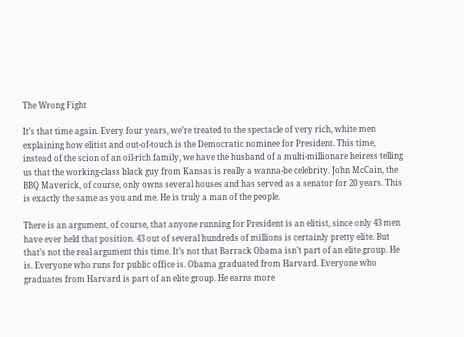The Wrong Fight

It’s that time again. Every four years, we’re treated to the spectacle of very rich, white men explaining how elitist and out-of-touch is the Democratic nominee for President. This time, instead of the scion of an oil-rich family, we have the husband of a multi-millionare heiress telling us that the working-class black guy from Kansas is really a wanna-be celebrity. John McCain, the BBQ Maverick, of course, only owns several houses and has served as a senator for 20 years. This is exactly the same as you and me. He is truly a man of the people.

There is an argument, of course, that anyone running for President is an elitist, since only 43 men have ever held that position. 43 out of several hundreds of millions is certainly pretty elite. But that’s not the real argument this time. It’s not that Barrack Obama isn’t part of an elite group. He is. Everyone who runs for public office is. Obama graduated from Harvard. Everyone who graduates from Harvard is part of an elite group. He earns more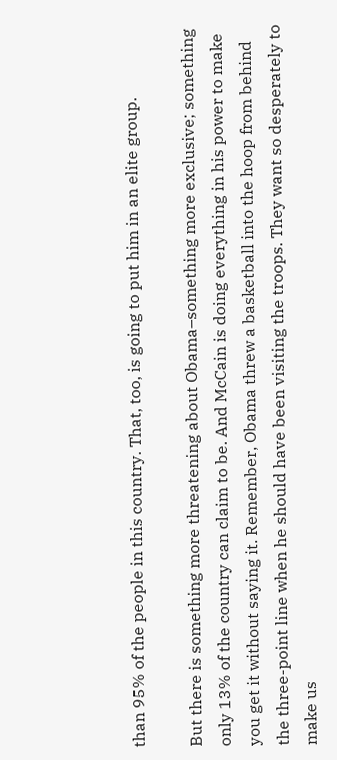than 95% of the people in this country. That, too, is going to put him in an elite group.

But there is something more threatening about Obama–something more exclusive; something only 13% of the country can claim to be. And McCain is doing everything in his power to make you get it without saying it. Remember, Obama threw a basketball into the hoop from behind the three-point line when he should have been visiting the troops. They want so desperately to make us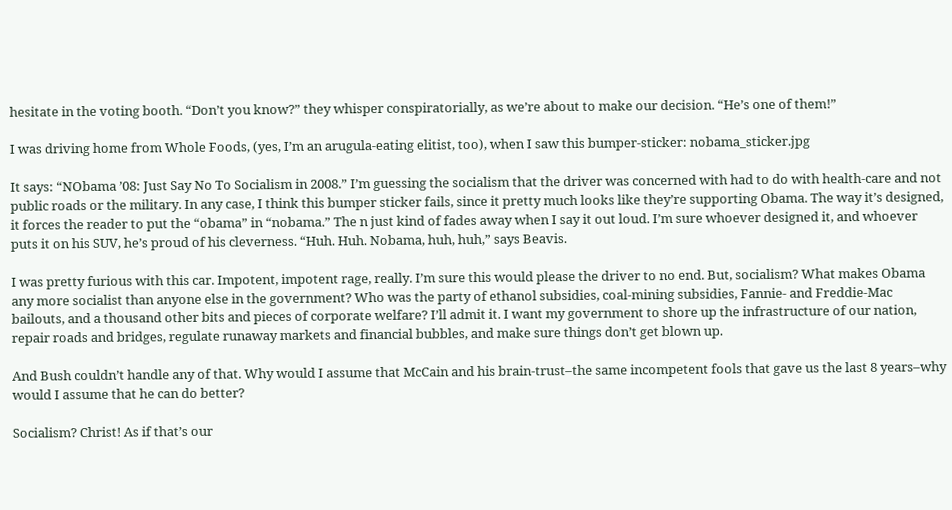hesitate in the voting booth. “Don’t you know?” they whisper conspiratorially, as we’re about to make our decision. “He’s one of them!”

I was driving home from Whole Foods, (yes, I’m an arugula-eating elitist, too), when I saw this bumper-sticker: nobama_sticker.jpg

It says: “NObama ’08: Just Say No To Socialism in 2008.” I’m guessing the socialism that the driver was concerned with had to do with health-care and not public roads or the military. In any case, I think this bumper sticker fails, since it pretty much looks like they’re supporting Obama. The way it’s designed, it forces the reader to put the “obama” in “nobama.” The n just kind of fades away when I say it out loud. I’m sure whoever designed it, and whoever puts it on his SUV, he’s proud of his cleverness. “Huh. Huh. Nobama, huh, huh,” says Beavis.

I was pretty furious with this car. Impotent, impotent rage, really. I’m sure this would please the driver to no end. But, socialism? What makes Obama any more socialist than anyone else in the government? Who was the party of ethanol subsidies, coal-mining subsidies, Fannie- and Freddie-Mac bailouts, and a thousand other bits and pieces of corporate welfare? I’ll admit it. I want my government to shore up the infrastructure of our nation, repair roads and bridges, regulate runaway markets and financial bubbles, and make sure things don’t get blown up.

And Bush couldn’t handle any of that. Why would I assume that McCain and his brain-trust–the same incompetent fools that gave us the last 8 years–why would I assume that he can do better?

Socialism? Christ! As if that’s our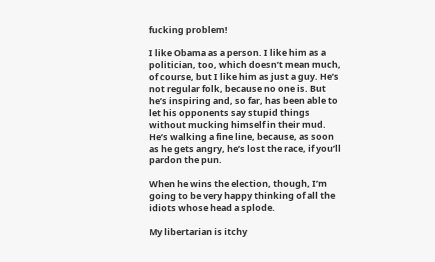fucking problem!

I like Obama as a person. I like him as a politician, too, which doesn’t mean much, of course, but I like him as just a guy. He’s not regular folk, because no one is. But he’s inspiring and, so far, has been able to let his opponents say stupid things without mucking himself in their mud. He’s walking a fine line, because, as soon as he gets angry, he’s lost the race, if you’ll pardon the pun.

When he wins the election, though, I’m going to be very happy thinking of all the idiots whose head a splode.

My libertarian is itchy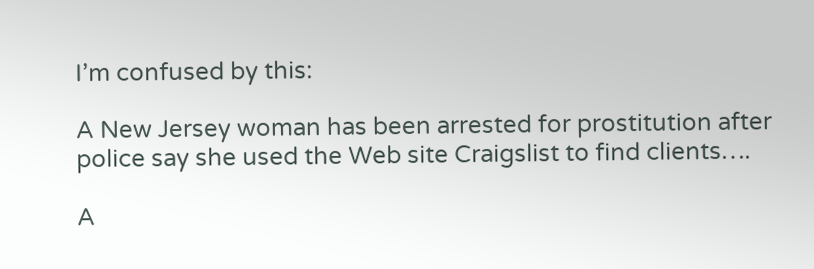I’m confused by this:

A New Jersey woman has been arrested for prostitution after police say she used the Web site Craigslist to find clients….

A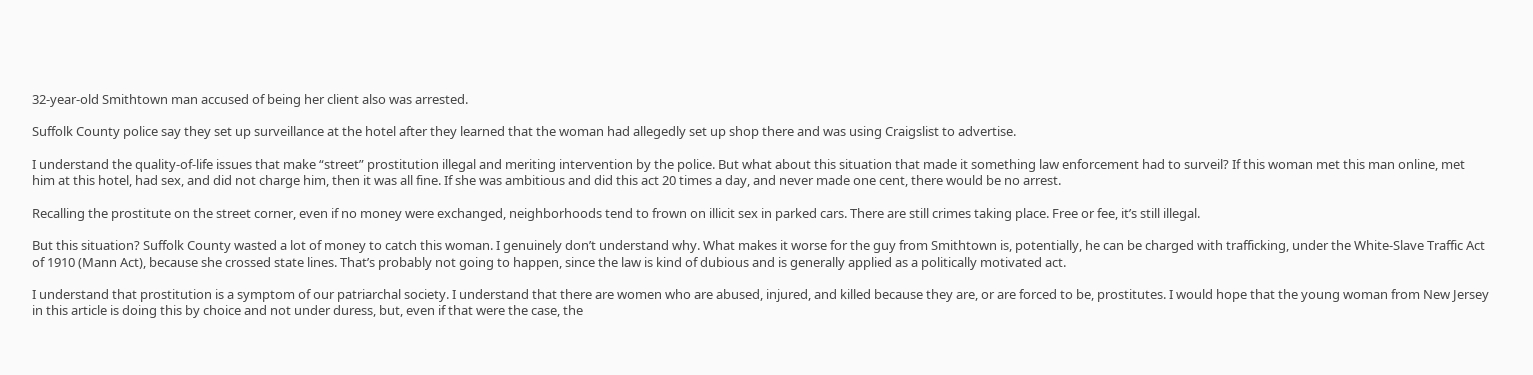32-year-old Smithtown man accused of being her client also was arrested.

Suffolk County police say they set up surveillance at the hotel after they learned that the woman had allegedly set up shop there and was using Craigslist to advertise.

I understand the quality-of-life issues that make “street” prostitution illegal and meriting intervention by the police. But what about this situation that made it something law enforcement had to surveil? If this woman met this man online, met him at this hotel, had sex, and did not charge him, then it was all fine. If she was ambitious and did this act 20 times a day, and never made one cent, there would be no arrest.

Recalling the prostitute on the street corner, even if no money were exchanged, neighborhoods tend to frown on illicit sex in parked cars. There are still crimes taking place. Free or fee, it’s still illegal.

But this situation? Suffolk County wasted a lot of money to catch this woman. I genuinely don’t understand why. What makes it worse for the guy from Smithtown is, potentially, he can be charged with trafficking, under the White-Slave Traffic Act of 1910 (Mann Act), because she crossed state lines. That’s probably not going to happen, since the law is kind of dubious and is generally applied as a politically motivated act.

I understand that prostitution is a symptom of our patriarchal society. I understand that there are women who are abused, injured, and killed because they are, or are forced to be, prostitutes. I would hope that the young woman from New Jersey in this article is doing this by choice and not under duress, but, even if that were the case, the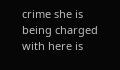crime she is being charged with here is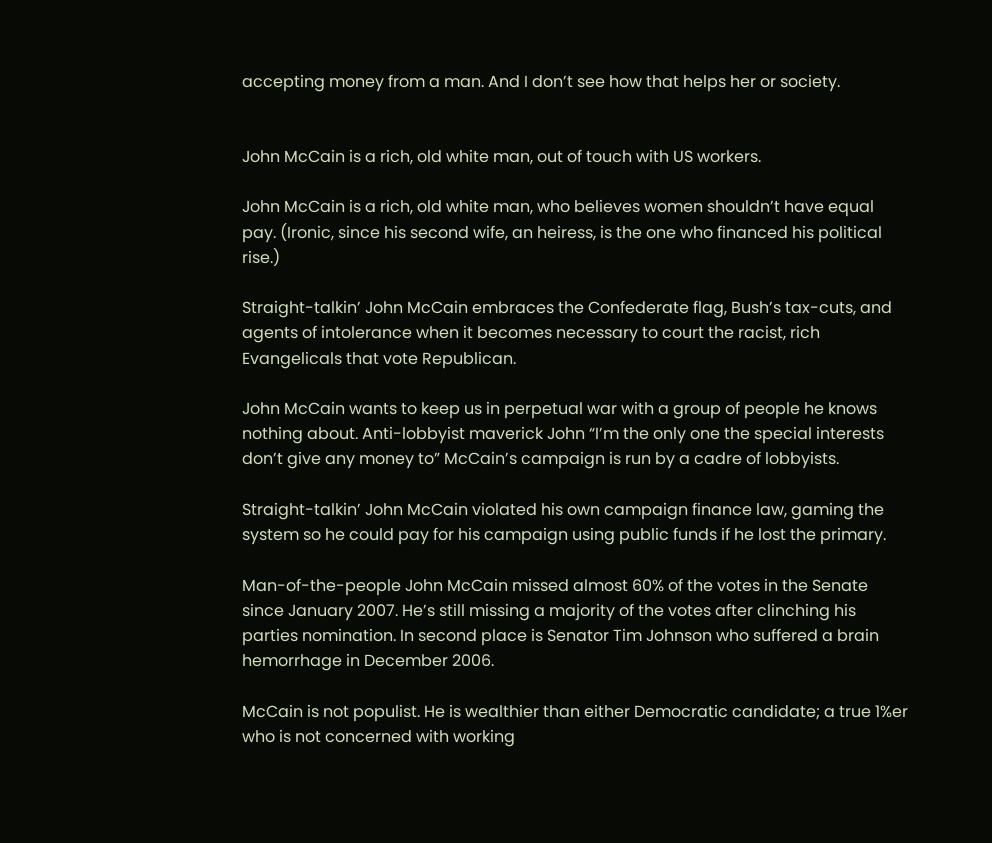accepting money from a man. And I don’t see how that helps her or society.


John McCain is a rich, old white man, out of touch with US workers.

John McCain is a rich, old white man, who believes women shouldn’t have equal pay. (Ironic, since his second wife, an heiress, is the one who financed his political rise.)

Straight-talkin’ John McCain embraces the Confederate flag, Bush’s tax-cuts, and agents of intolerance when it becomes necessary to court the racist, rich Evangelicals that vote Republican.

John McCain wants to keep us in perpetual war with a group of people he knows nothing about. Anti-lobbyist maverick John “I’m the only one the special interests don’t give any money to” McCain’s campaign is run by a cadre of lobbyists.

Straight-talkin’ John McCain violated his own campaign finance law, gaming the system so he could pay for his campaign using public funds if he lost the primary.

Man-of-the-people John McCain missed almost 60% of the votes in the Senate since January 2007. He’s still missing a majority of the votes after clinching his parties nomination. In second place is Senator Tim Johnson who suffered a brain hemorrhage in December 2006.

McCain is not populist. He is wealthier than either Democratic candidate; a true 1%er who is not concerned with working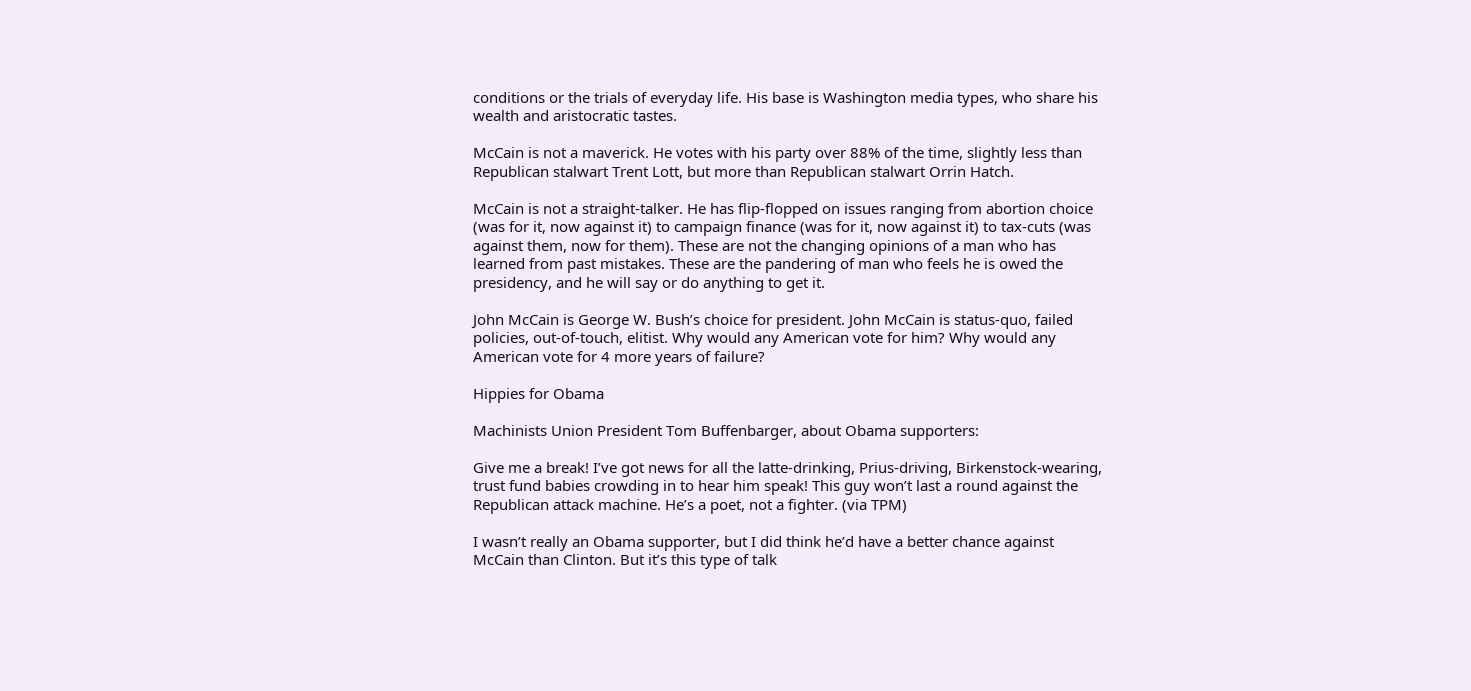conditions or the trials of everyday life. His base is Washington media types, who share his wealth and aristocratic tastes.

McCain is not a maverick. He votes with his party over 88% of the time, slightly less than Republican stalwart Trent Lott, but more than Republican stalwart Orrin Hatch.

McCain is not a straight-talker. He has flip-flopped on issues ranging from abortion choice (was for it, now against it) to campaign finance (was for it, now against it) to tax-cuts (was against them, now for them). These are not the changing opinions of a man who has learned from past mistakes. These are the pandering of man who feels he is owed the presidency, and he will say or do anything to get it.

John McCain is George W. Bush’s choice for president. John McCain is status-quo, failed policies, out-of-touch, elitist. Why would any American vote for him? Why would any American vote for 4 more years of failure?

Hippies for Obama

Machinists Union President Tom Buffenbarger, about Obama supporters:

Give me a break! I’ve got news for all the latte-drinking, Prius-driving, Birkenstock-wearing, trust fund babies crowding in to hear him speak! This guy won’t last a round against the Republican attack machine. He’s a poet, not a fighter. (via TPM)

I wasn’t really an Obama supporter, but I did think he’d have a better chance against McCain than Clinton. But it’s this type of talk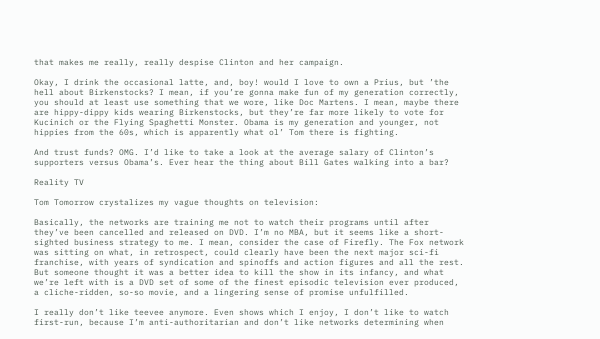that makes me really, really despise Clinton and her campaign.

Okay, I drink the occasional latte, and, boy! would I love to own a Prius, but ’the hell about Birkenstocks? I mean, if you’re gonna make fun of my generation correctly, you should at least use something that we wore, like Doc Martens. I mean, maybe there are hippy-dippy kids wearing Birkenstocks, but they’re far more likely to vote for Kucinich or the Flying Spaghetti Monster. Obama is my generation and younger, not hippies from the 60s, which is apparently what ol’ Tom there is fighting.

And trust funds? OMG. I’d like to take a look at the average salary of Clinton’s supporters versus Obama’s. Ever hear the thing about Bill Gates walking into a bar?

Reality TV

Tom Tomorrow crystalizes my vague thoughts on television:

Basically, the networks are training me not to watch their programs until after they’ve been cancelled and released on DVD. I’m no MBA, but it seems like a short-sighted business strategy to me. I mean, consider the case of Firefly. The Fox network was sitting on what, in retrospect, could clearly have been the next major sci-fi franchise, with years of syndication and spinoffs and action figures and all the rest. But someone thought it was a better idea to kill the show in its infancy, and what we’re left with is a DVD set of some of the finest episodic television ever produced, a cliche-ridden, so-so movie, and a lingering sense of promise unfulfilled.

I really don’t like teevee anymore. Even shows which I enjoy, I don’t like to watch first-run, because I’m anti-authoritarian and don’t like networks determining when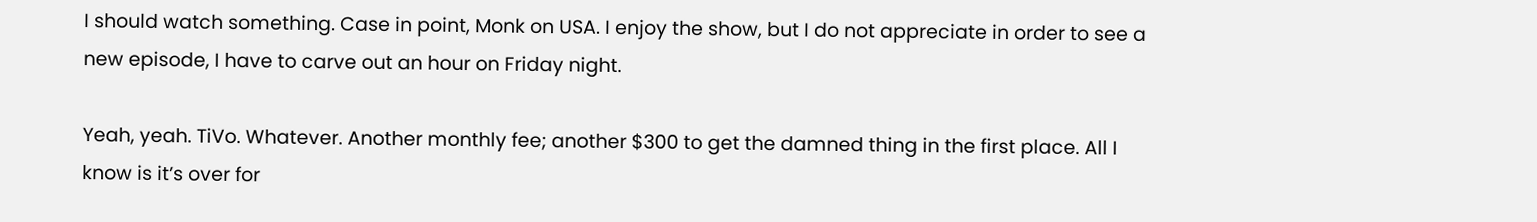I should watch something. Case in point, Monk on USA. I enjoy the show, but I do not appreciate in order to see a new episode, I have to carve out an hour on Friday night.

Yeah, yeah. TiVo. Whatever. Another monthly fee; another $300 to get the damned thing in the first place. All I know is it’s over for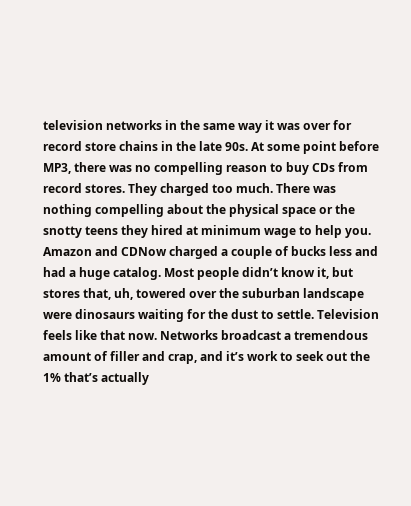television networks in the same way it was over for record store chains in the late 90s. At some point before MP3, there was no compelling reason to buy CDs from record stores. They charged too much. There was nothing compelling about the physical space or the snotty teens they hired at minimum wage to help you. Amazon and CDNow charged a couple of bucks less and had a huge catalog. Most people didn’t know it, but stores that, uh, towered over the suburban landscape were dinosaurs waiting for the dust to settle. Television feels like that now. Networks broadcast a tremendous amount of filler and crap, and it’s work to seek out the 1% that’s actually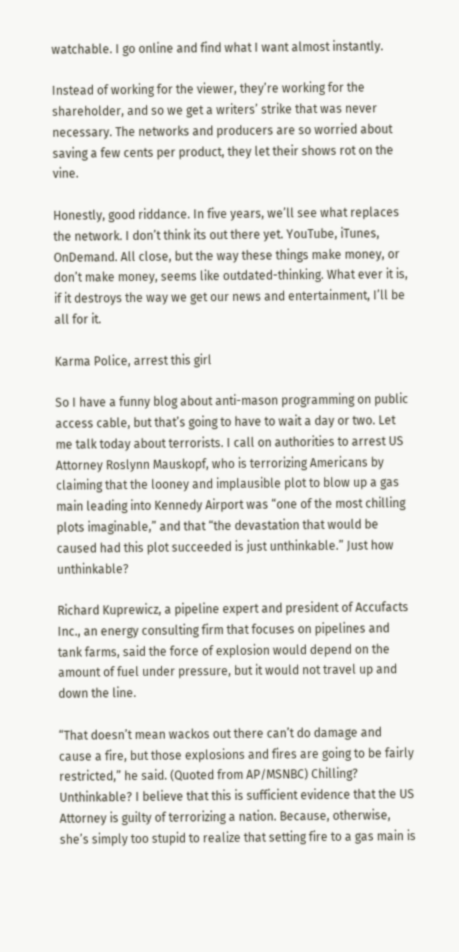watchable. I go online and find what I want almost instantly.

Instead of working for the viewer, they’re working for the shareholder, and so we get a writers’ strike that was never necessary. The networks and producers are so worried about saving a few cents per product, they let their shows rot on the vine.

Honestly, good riddance. In five years, we’ll see what replaces the network. I don’t think its out there yet. YouTube, iTunes, OnDemand. All close, but the way these things make money, or don’t make money, seems like outdated-thinking. What ever it is, if it destroys the way we get our news and entertainment, I’ll be all for it.

Karma Police, arrest this girl

So I have a funny blog about anti-mason programming on public access cable, but that’s going to have to wait a day or two. Let me talk today about terrorists. I call on authorities to arrest US Attorney Roslynn Mauskopf, who is terrorizing Americans by claiming that the looney and implausible plot to blow up a gas main leading into Kennedy Airport was “one of the most chilling plots imaginable,” and that “the devastation that would be caused had this plot succeeded is just unthinkable.” Just how unthinkable?

Richard Kuprewicz, a pipeline expert and president of Accufacts Inc., an energy consulting firm that focuses on pipelines and tank farms, said the force of explosion would depend on the amount of fuel under pressure, but it would not travel up and down the line.

“That doesn’t mean wackos out there can’t do damage and cause a fire, but those explosions and fires are going to be fairly restricted,” he said. (Quoted from AP/MSNBC) Chilling? Unthinkable? I believe that this is sufficient evidence that the US Attorney is guilty of terrorizing a nation. Because, otherwise, she’s simply too stupid to realize that setting fire to a gas main is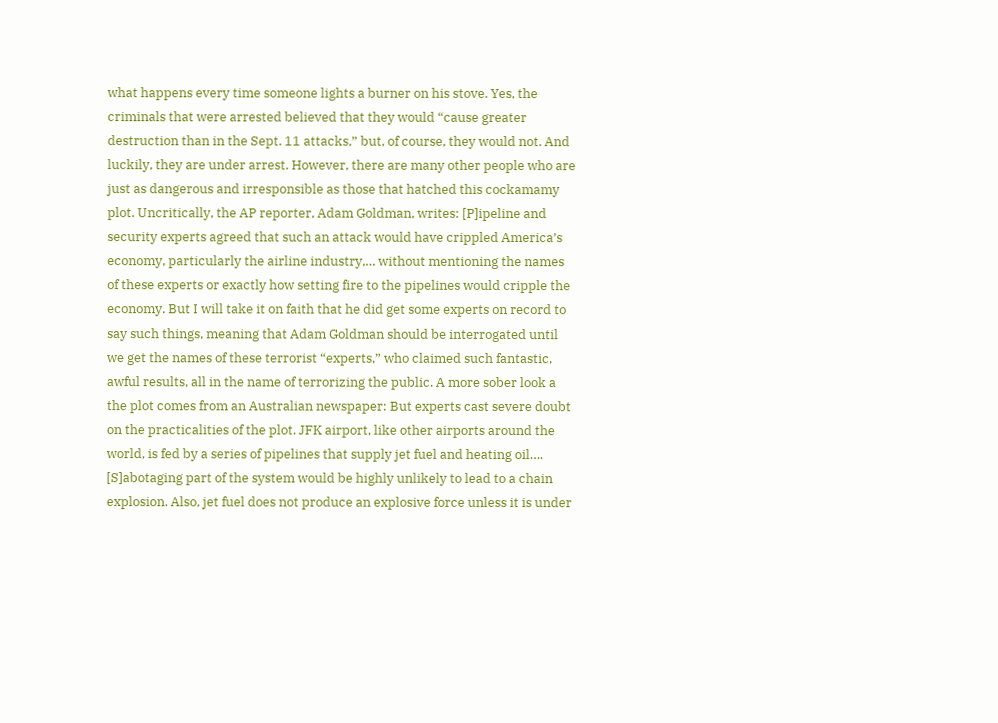what happens every time someone lights a burner on his stove. Yes, the criminals that were arrested believed that they would “cause greater destruction than in the Sept. 11 attacks,” but, of course, they would not. And luckily, they are under arrest. However, there are many other people who are just as dangerous and irresponsible as those that hatched this cockamamy plot. Uncritically, the AP reporter, Adam Goldman, writes: [P]ipeline and security experts agreed that such an attack would have crippled America’s economy, particularly the airline industry,… without mentioning the names of these experts or exactly how setting fire to the pipelines would cripple the economy. But I will take it on faith that he did get some experts on record to say such things, meaning that Adam Goldman should be interrogated until we get the names of these terrorist “experts,” who claimed such fantastic, awful results, all in the name of terrorizing the public. A more sober look a the plot comes from an Australian newspaper: But experts cast severe doubt on the practicalities of the plot. JFK airport, like other airports around the world, is fed by a series of pipelines that supply jet fuel and heating oil…. [S]abotaging part of the system would be highly unlikely to lead to a chain explosion. Also, jet fuel does not produce an explosive force unless it is under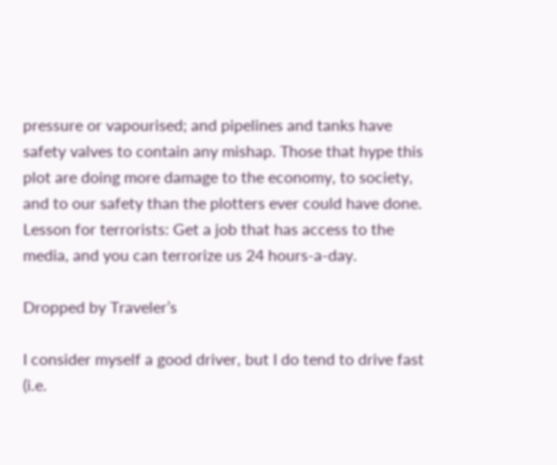pressure or vapourised; and pipelines and tanks have safety valves to contain any mishap. Those that hype this plot are doing more damage to the economy, to society, and to our safety than the plotters ever could have done. Lesson for terrorists: Get a job that has access to the media, and you can terrorize us 24 hours-a-day.

Dropped by Traveler’s

I consider myself a good driver, but I do tend to drive fast (i.e.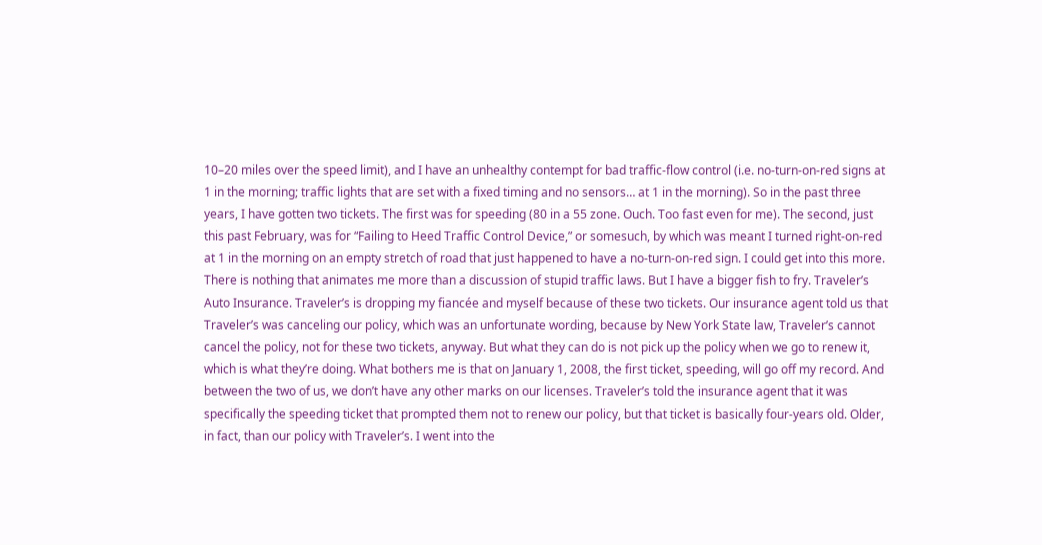10–20 miles over the speed limit), and I have an unhealthy contempt for bad traffic-flow control (i.e. no-turn-on-red signs at 1 in the morning; traffic lights that are set with a fixed timing and no sensors… at 1 in the morning). So in the past three years, I have gotten two tickets. The first was for speeding (80 in a 55 zone. Ouch. Too fast even for me). The second, just this past February, was for “Failing to Heed Traffic Control Device,” or somesuch, by which was meant I turned right-on-red at 1 in the morning on an empty stretch of road that just happened to have a no-turn-on-red sign. I could get into this more. There is nothing that animates me more than a discussion of stupid traffic laws. But I have a bigger fish to fry. Traveler’s Auto Insurance. Traveler’s is dropping my fiancée and myself because of these two tickets. Our insurance agent told us that Traveler’s was canceling our policy, which was an unfortunate wording, because by New York State law, Traveler’s cannot cancel the policy, not for these two tickets, anyway. But what they can do is not pick up the policy when we go to renew it, which is what they’re doing. What bothers me is that on January 1, 2008, the first ticket, speeding, will go off my record. And between the two of us, we don’t have any other marks on our licenses. Traveler’s told the insurance agent that it was specifically the speeding ticket that prompted them not to renew our policy, but that ticket is basically four-years old. Older, in fact, than our policy with Traveler’s. I went into the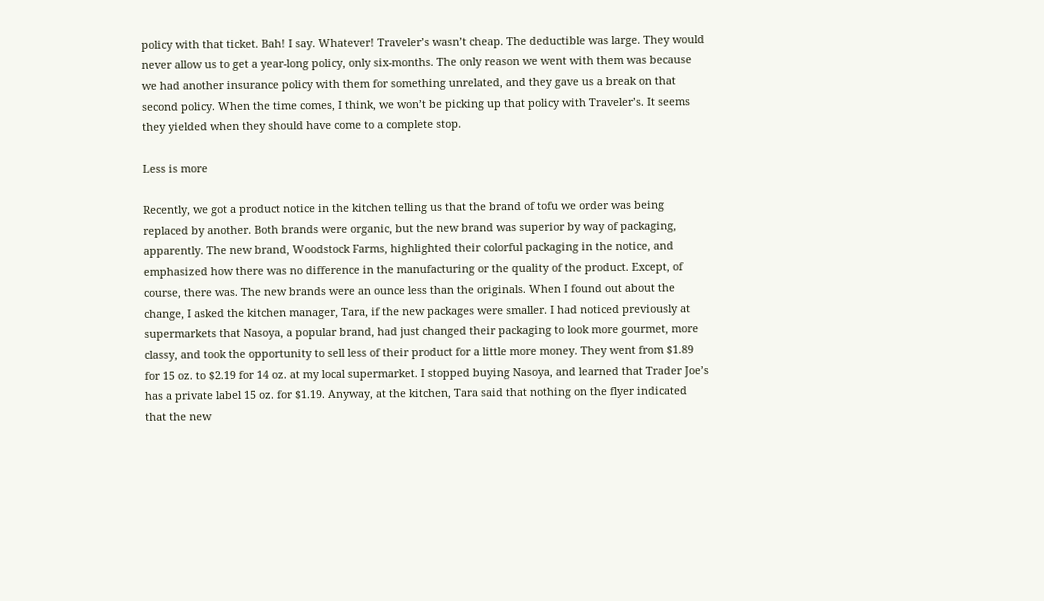policy with that ticket. Bah! I say. Whatever! Traveler’s wasn’t cheap. The deductible was large. They would never allow us to get a year-long policy, only six-months. The only reason we went with them was because we had another insurance policy with them for something unrelated, and they gave us a break on that second policy. When the time comes, I think, we won’t be picking up that policy with Traveler’s. It seems they yielded when they should have come to a complete stop.

Less is more

Recently, we got a product notice in the kitchen telling us that the brand of tofu we order was being replaced by another. Both brands were organic, but the new brand was superior by way of packaging, apparently. The new brand, Woodstock Farms, highlighted their colorful packaging in the notice, and emphasized how there was no difference in the manufacturing or the quality of the product. Except, of course, there was. The new brands were an ounce less than the originals. When I found out about the change, I asked the kitchen manager, Tara, if the new packages were smaller. I had noticed previously at supermarkets that Nasoya, a popular brand, had just changed their packaging to look more gourmet, more classy, and took the opportunity to sell less of their product for a little more money. They went from $1.89 for 15 oz. to $2.19 for 14 oz. at my local supermarket. I stopped buying Nasoya, and learned that Trader Joe’s has a private label 15 oz. for $1.19. Anyway, at the kitchen, Tara said that nothing on the flyer indicated that the new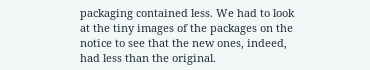packaging contained less. We had to look at the tiny images of the packages on the notice to see that the new ones, indeed, had less than the original.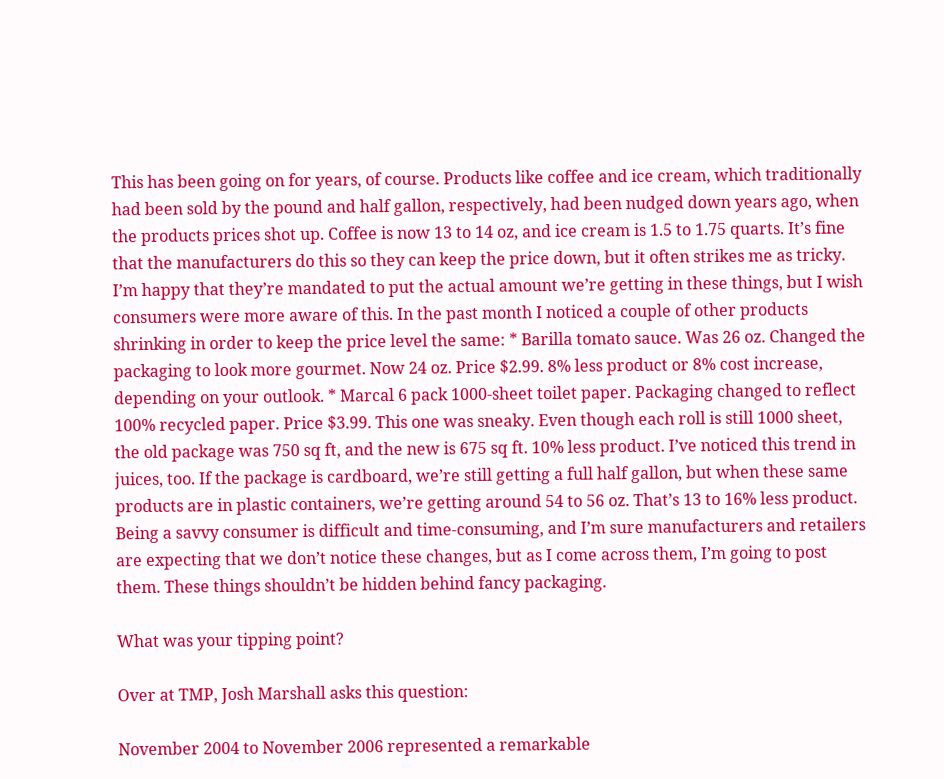This has been going on for years, of course. Products like coffee and ice cream, which traditionally had been sold by the pound and half gallon, respectively, had been nudged down years ago, when the products prices shot up. Coffee is now 13 to 14 oz, and ice cream is 1.5 to 1.75 quarts. It’s fine that the manufacturers do this so they can keep the price down, but it often strikes me as tricky. I’m happy that they’re mandated to put the actual amount we’re getting in these things, but I wish consumers were more aware of this. In the past month I noticed a couple of other products shrinking in order to keep the price level the same: * Barilla tomato sauce. Was 26 oz. Changed the packaging to look more gourmet. Now 24 oz. Price $2.99. 8% less product or 8% cost increase, depending on your outlook. * Marcal 6 pack 1000-sheet toilet paper. Packaging changed to reflect 100% recycled paper. Price $3.99. This one was sneaky. Even though each roll is still 1000 sheet, the old package was 750 sq ft, and the new is 675 sq ft. 10% less product. I’ve noticed this trend in juices, too. If the package is cardboard, we’re still getting a full half gallon, but when these same products are in plastic containers, we’re getting around 54 to 56 oz. That’s 13 to 16% less product. Being a savvy consumer is difficult and time-consuming, and I’m sure manufacturers and retailers are expecting that we don’t notice these changes, but as I come across them, I’m going to post them. These things shouldn’t be hidden behind fancy packaging.

What was your tipping point?

Over at TMP, Josh Marshall asks this question:

November 2004 to November 2006 represented a remarkable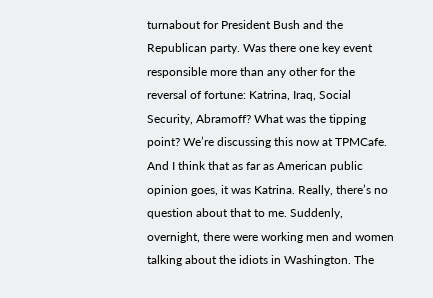turnabout for President Bush and the Republican party. Was there one key event responsible more than any other for the reversal of fortune: Katrina, Iraq, Social Security, Abramoff? What was the tipping point? We’re discussing this now at TPMCafe. And I think that as far as American public opinion goes, it was Katrina. Really, there’s no question about that to me. Suddenly, overnight, there were working men and women talking about the idiots in Washington. The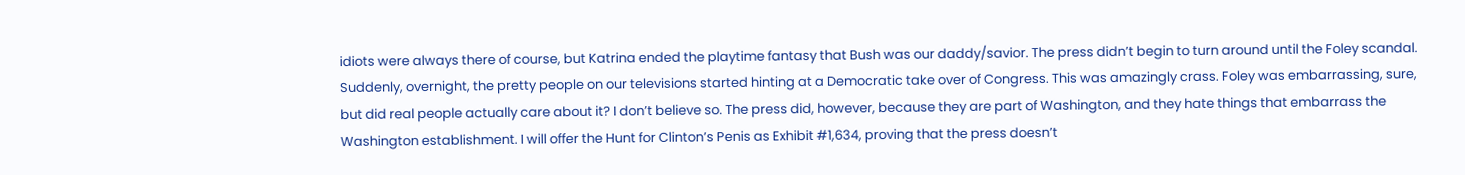idiots were always there of course, but Katrina ended the playtime fantasy that Bush was our daddy/savior. The press didn’t begin to turn around until the Foley scandal. Suddenly, overnight, the pretty people on our televisions started hinting at a Democratic take over of Congress. This was amazingly crass. Foley was embarrassing, sure, but did real people actually care about it? I don’t believe so. The press did, however, because they are part of Washington, and they hate things that embarrass the Washington establishment. I will offer the Hunt for Clinton’s Penis as Exhibit #1,634, proving that the press doesn’t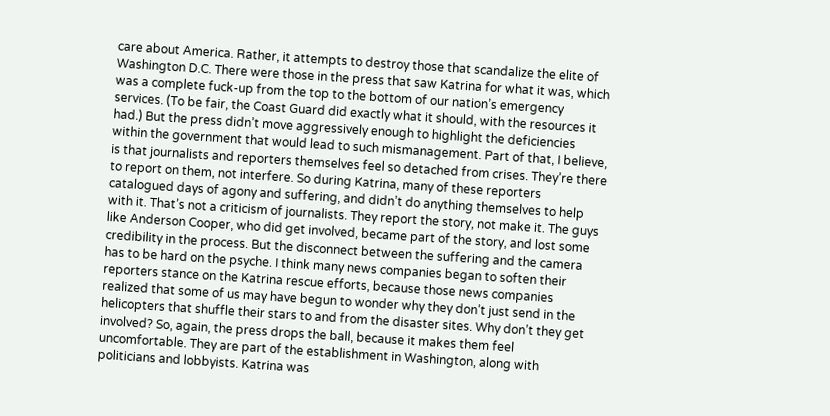care about America. Rather, it attempts to destroy those that scandalize the elite of Washington D.C. There were those in the press that saw Katrina for what it was, which was a complete fuck-up from the top to the bottom of our nation’s emergency services. (To be fair, the Coast Guard did exactly what it should, with the resources it had.) But the press didn’t move aggressively enough to highlight the deficiencies within the government that would lead to such mismanagement. Part of that, I believe, is that journalists and reporters themselves feel so detached from crises. They’re there to report on them, not interfere. So during Katrina, many of these reporters catalogued days of agony and suffering, and didn’t do anything themselves to help with it. That’s not a criticism of journalists. They report the story, not make it. The guys like Anderson Cooper, who did get involved, became part of the story, and lost some credibility in the process. But the disconnect between the suffering and the camera has to be hard on the psyche. I think many news companies began to soften their reporters stance on the Katrina rescue efforts, because those news companies realized that some of us may have begun to wonder why they don’t just send in the helicopters that shuffle their stars to and from the disaster sites. Why don’t they get involved? So, again, the press drops the ball, because it makes them feel uncomfortable. They are part of the establishment in Washington, along with politicians and lobbyists. Katrina was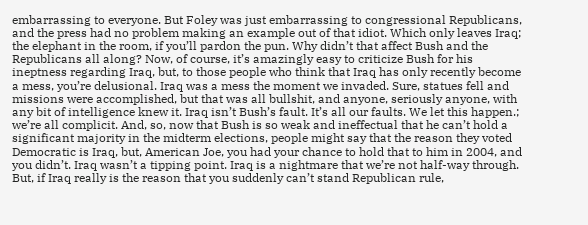embarrassing to everyone. But Foley was just embarrassing to congressional Republicans, and the press had no problem making an example out of that idiot. Which only leaves Iraq; the elephant in the room, if you’ll pardon the pun. Why didn’t that affect Bush and the Republicans all along? Now, of course, it’s amazingly easy to criticize Bush for his ineptness regarding Iraq, but, to those people who think that Iraq has only recently become a mess, you’re delusional. Iraq was a mess the moment we invaded. Sure, statues fell and missions were accomplished, but that was all bullshit, and anyone, seriously anyone, with any bit of intelligence knew it. Iraq isn’t Bush’s fault. It’s all our faults. We let this happen.; we’re all complicit. And, so, now that Bush is so weak and ineffectual that he can’t hold a significant majority in the midterm elections, people might say that the reason they voted Democratic is Iraq, but, American Joe, you had your chance to hold that to him in 2004, and you didn’t. Iraq wasn’t a tipping point. Iraq is a nightmare that we’re not half-way through. But, if Iraq really is the reason that you suddenly can’t stand Republican rule,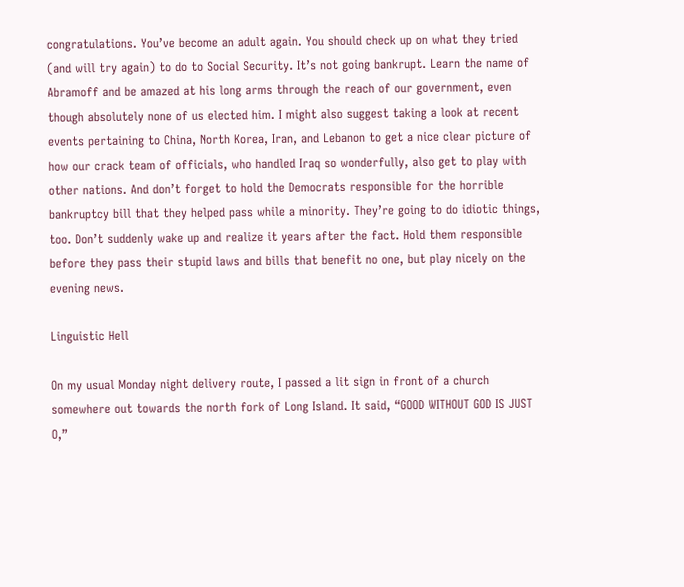congratulations. You’ve become an adult again. You should check up on what they tried (and will try again) to do to Social Security. It’s not going bankrupt. Learn the name of Abramoff and be amazed at his long arms through the reach of our government, even though absolutely none of us elected him. I might also suggest taking a look at recent events pertaining to China, North Korea, Iran, and Lebanon to get a nice clear picture of how our crack team of officials, who handled Iraq so wonderfully, also get to play with other nations. And don’t forget to hold the Democrats responsible for the horrible bankruptcy bill that they helped pass while a minority. They’re going to do idiotic things, too. Don’t suddenly wake up and realize it years after the fact. Hold them responsible before they pass their stupid laws and bills that benefit no one, but play nicely on the evening news.

Linguistic Hell

On my usual Monday night delivery route, I passed a lit sign in front of a church somewhere out towards the north fork of Long Island. It said, “GOOD WITHOUT GOD IS JUST O,”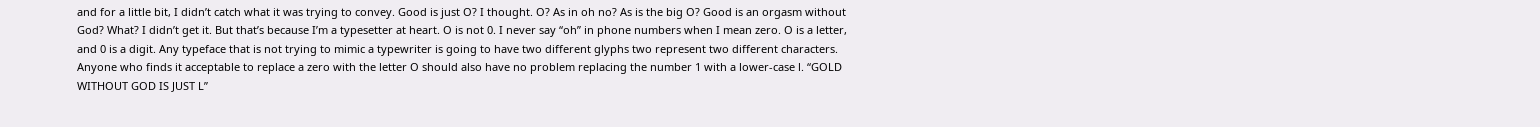and for a little bit, I didn’t catch what it was trying to convey. Good is just O? I thought. O? As in oh no? As is the big O? Good is an orgasm without God? What? I didn’t get it. But that’s because I’m a typesetter at heart. O is not 0. I never say “oh” in phone numbers when I mean zero. O is a letter, and 0 is a digit. Any typeface that is not trying to mimic a typewriter is going to have two different glyphs two represent two different characters. Anyone who finds it acceptable to replace a zero with the letter O should also have no problem replacing the number 1 with a lower-case l. “GOLD WITHOUT GOD IS JUST L”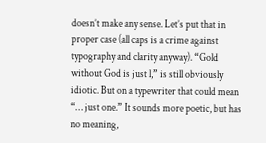doesn’t make any sense. Let’s put that in proper case (all caps is a crime against typography and clarity anyway). “Gold without God is just l,” is still obviously idiotic. But on a typewriter that could mean “… just one.” It sounds more poetic, but has no meaning,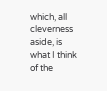which, all cleverness aside, is what I think of the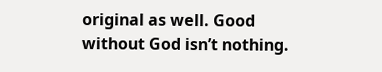original as well. Good without God isn’t nothing.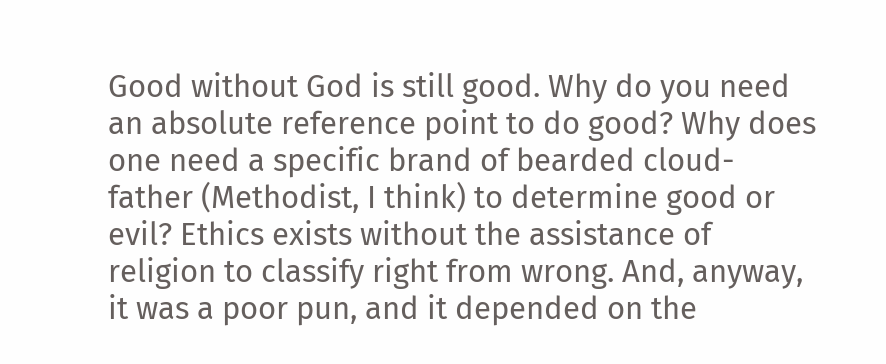Good without God is still good. Why do you need an absolute reference point to do good? Why does one need a specific brand of bearded cloud-father (Methodist, I think) to determine good or evil? Ethics exists without the assistance of religion to classify right from wrong. And, anyway, it was a poor pun, and it depended on the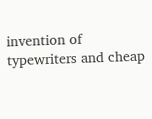invention of typewriters and cheap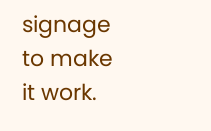signage to make it work.